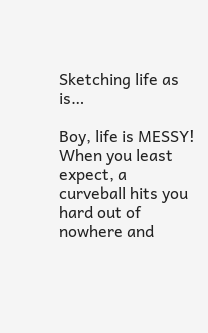Sketching life as is…

Boy, life is MESSY! When you least expect, a curveball hits you hard out of nowhere and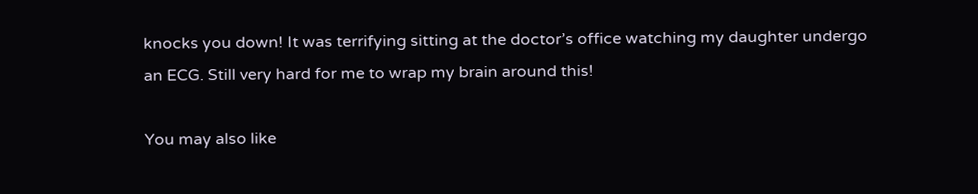knocks you down! It was terrifying sitting at the doctor’s office watching my daughter undergo an ECG. Still very hard for me to wrap my brain around this!

You may also like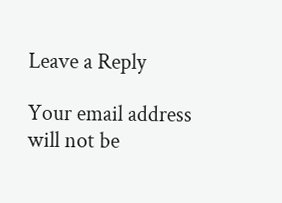Leave a Reply

Your email address will not be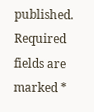published. Required fields are marked *